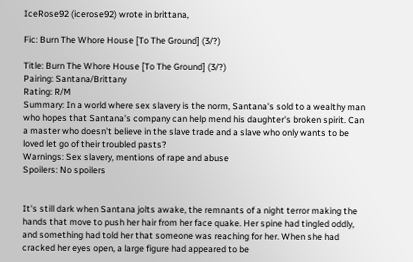IceRose92 (icerose92) wrote in brittana,

Fic: Burn The Whore House [To The Ground] (3/?)

Title: Burn The Whore House [To The Ground] (3/?)
Pairing: Santana/Brittany
Rating: R/M
Summary: In a world where sex slavery is the norm, Santana's sold to a wealthy man who hopes that Santana's company can help mend his daughter's broken spirit. Can a master who doesn't believe in the slave trade and a slave who only wants to be loved let go of their troubled pasts?
Warnings: Sex slavery, mentions of rape and abuse
Spoilers: No spoilers


It's still dark when Santana jolts awake, the remnants of a night terror making the hands that move to push her hair from her face quake. Her spine had tingled oddly, and something had told her that someone was reaching for her. When she had cracked her eyes open, a large figure had appeared to be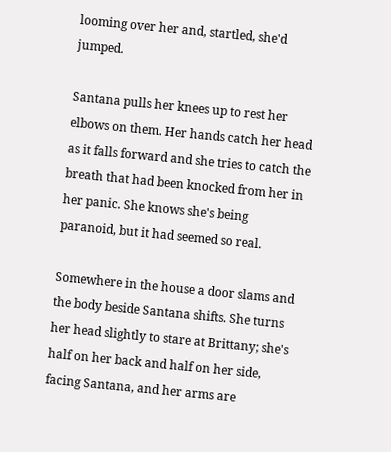looming over her and, startled, she'd jumped.

Santana pulls her knees up to rest her elbows on them. Her hands catch her head as it falls forward and she tries to catch the breath that had been knocked from her in her panic. She knows she's being paranoid, but it had seemed so real.

Somewhere in the house a door slams and the body beside Santana shifts. She turns her head slightly to stare at Brittany; she's half on her back and half on her side, facing Santana, and her arms are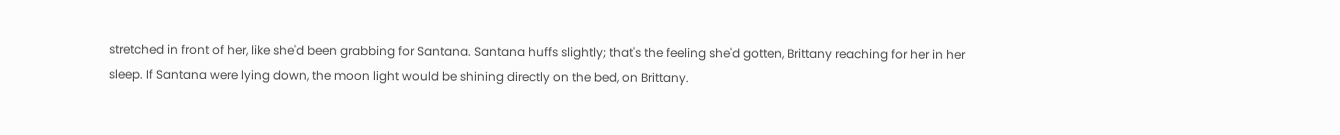stretched in front of her, like she'd been grabbing for Santana. Santana huffs slightly; that's the feeling she'd gotten, Brittany reaching for her in her sleep. If Santana were lying down, the moon light would be shining directly on the bed, on Brittany.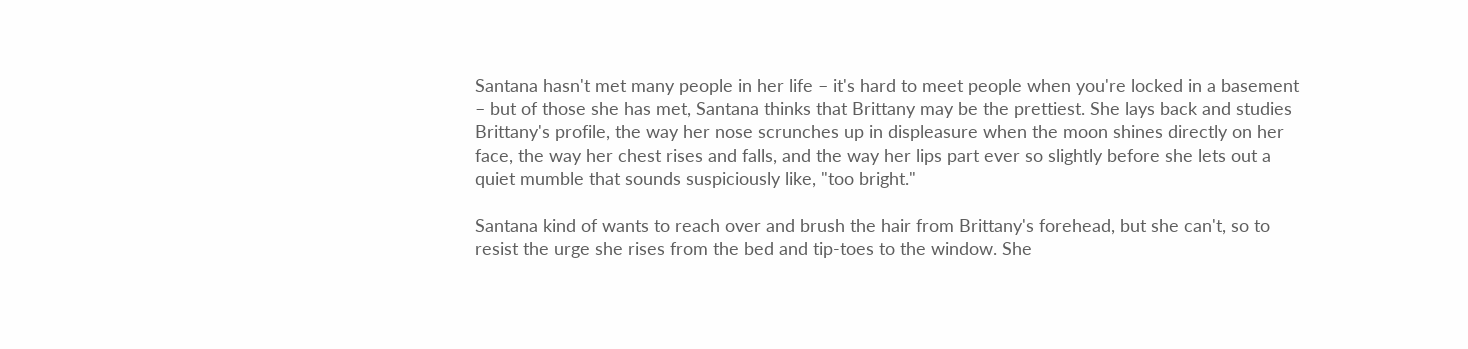Santana hasn't met many people in her life – it's hard to meet people when you're locked in a basement – but of those she has met, Santana thinks that Brittany may be the prettiest. She lays back and studies Brittany's profile, the way her nose scrunches up in displeasure when the moon shines directly on her face, the way her chest rises and falls, and the way her lips part ever so slightly before she lets out a quiet mumble that sounds suspiciously like, "too bright."

Santana kind of wants to reach over and brush the hair from Brittany's forehead, but she can't, so to resist the urge she rises from the bed and tip-toes to the window. She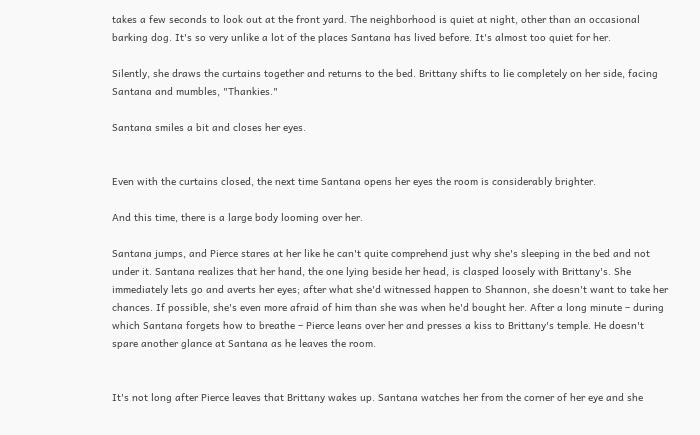takes a few seconds to look out at the front yard. The neighborhood is quiet at night, other than an occasional barking dog. It's so very unlike a lot of the places Santana has lived before. It's almost too quiet for her.

Silently, she draws the curtains together and returns to the bed. Brittany shifts to lie completely on her side, facing Santana and mumbles, "Thankies."

Santana smiles a bit and closes her eyes.


Even with the curtains closed, the next time Santana opens her eyes the room is considerably brighter.

And this time, there is a large body looming over her.

Santana jumps, and Pierce stares at her like he can't quite comprehend just why she's sleeping in the bed and not under it. Santana realizes that her hand, the one lying beside her head, is clasped loosely with Brittany's. She immediately lets go and averts her eyes; after what she'd witnessed happen to Shannon, she doesn't want to take her chances. If possible, she's even more afraid of him than she was when he'd bought her. After a long minute – during which Santana forgets how to breathe – Pierce leans over her and presses a kiss to Brittany's temple. He doesn't spare another glance at Santana as he leaves the room.


It's not long after Pierce leaves that Brittany wakes up. Santana watches her from the corner of her eye and she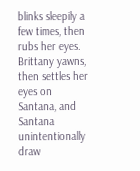blinks sleepily a few times, then rubs her eyes. Brittany yawns, then settles her eyes on Santana, and Santana unintentionally draw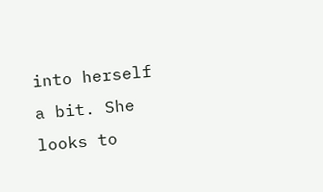into herself a bit. She looks to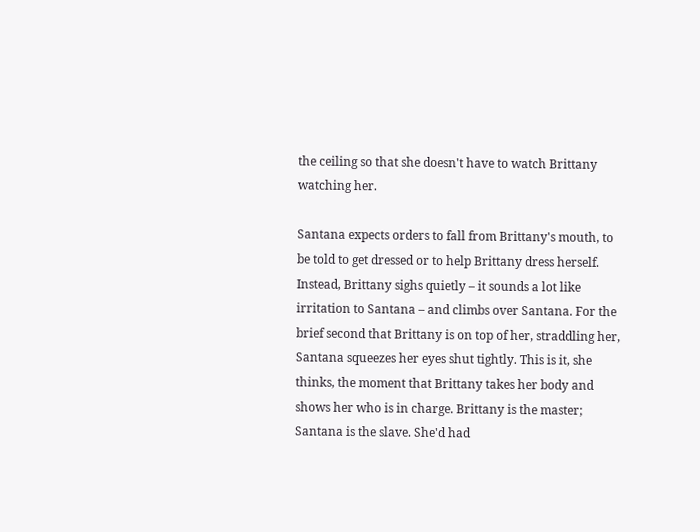the ceiling so that she doesn't have to watch Brittany watching her.

Santana expects orders to fall from Brittany's mouth, to be told to get dressed or to help Brittany dress herself. Instead, Brittany sighs quietly – it sounds a lot like irritation to Santana – and climbs over Santana. For the brief second that Brittany is on top of her, straddling her, Santana squeezes her eyes shut tightly. This is it, she thinks, the moment that Brittany takes her body and shows her who is in charge. Brittany is the master; Santana is the slave. She'd had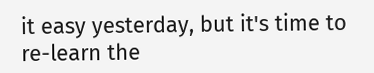it easy yesterday, but it's time to re-learn the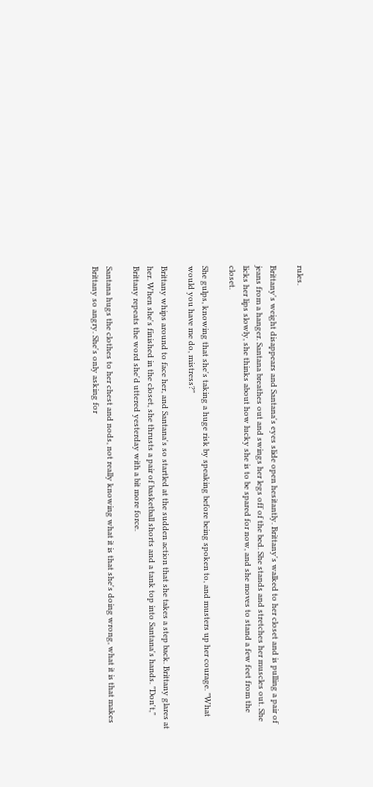rules.

Brittany's weight disappears and Santana's eyes slide open hesitantly. Brittany's walked to her closet and is pulling a pair of jeans from a hanger. Santana breathes out and swings her legs off of the bed. She stands and stretches her muscles out. She licks her lips slowly, she thinks about how lucky she is to be spared for now, and she moves to stand a few feet from the closet.

She gulps, knowing that she's taking a huge risk by speaking before being spoken to, and musters up her courage. "What would you have me do, mistress?"

Brittany whips around to face her, and Santana's so startled at the sudden action that she takes a step back. Brittany glares at her. When she's finished in the closet, she thrusts a pair of basketball shorts and a tank top into Santana's hands. "Don't," Brittany repeats the word she'd uttered yesterday with a bit more force.

Santana hugs the clothes to her chest and nods, not really knowing what it is that she's doing wrong, what it is that makes Brittany so angry. She's only asking for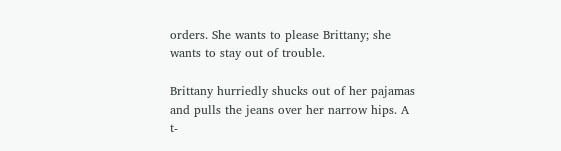orders. She wants to please Brittany; she wants to stay out of trouble.

Brittany hurriedly shucks out of her pajamas and pulls the jeans over her narrow hips. A t-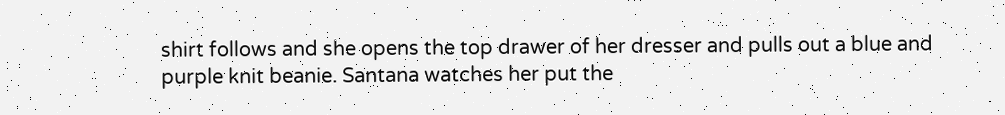shirt follows and she opens the top drawer of her dresser and pulls out a blue and purple knit beanie. Santana watches her put the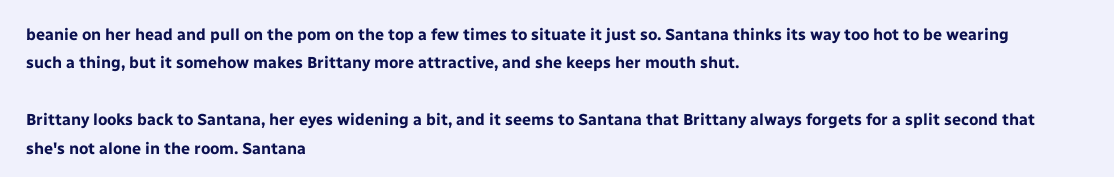beanie on her head and pull on the pom on the top a few times to situate it just so. Santana thinks its way too hot to be wearing such a thing, but it somehow makes Brittany more attractive, and she keeps her mouth shut.

Brittany looks back to Santana, her eyes widening a bit, and it seems to Santana that Brittany always forgets for a split second that she's not alone in the room. Santana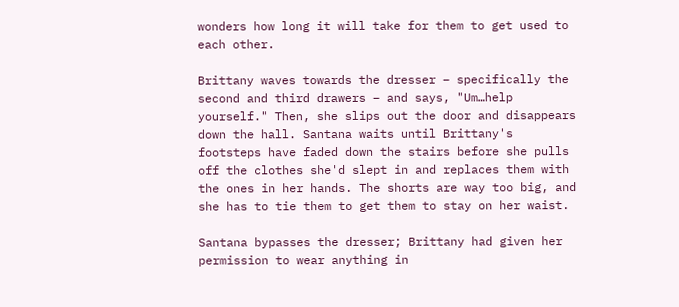wonders how long it will take for them to get used to each other.

Brittany waves towards the dresser – specifically the second and third drawers – and says, "Um…help yourself." Then, she slips out the door and disappears down the hall. Santana waits until Brittany's footsteps have faded down the stairs before she pulls off the clothes she'd slept in and replaces them with the ones in her hands. The shorts are way too big, and she has to tie them to get them to stay on her waist.

Santana bypasses the dresser; Brittany had given her permission to wear anything in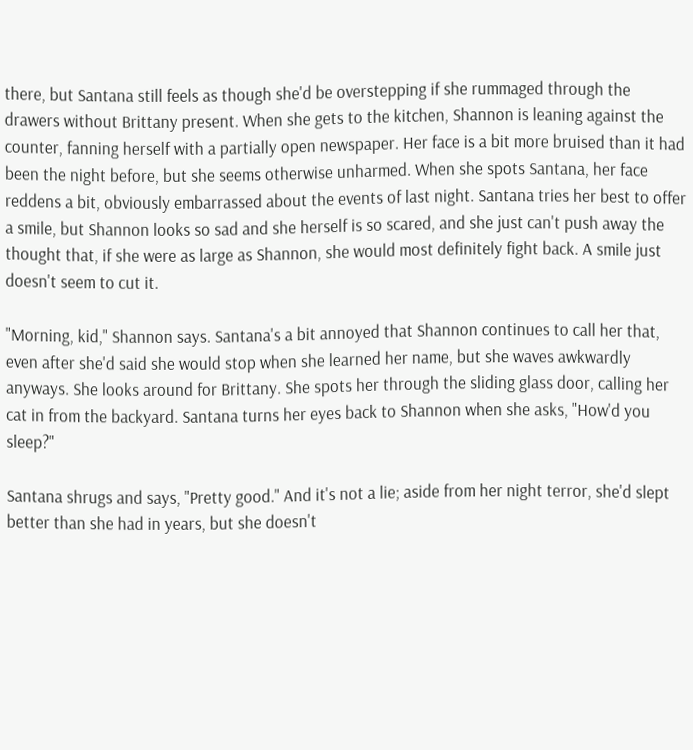there, but Santana still feels as though she'd be overstepping if she rummaged through the drawers without Brittany present. When she gets to the kitchen, Shannon is leaning against the counter, fanning herself with a partially open newspaper. Her face is a bit more bruised than it had been the night before, but she seems otherwise unharmed. When she spots Santana, her face reddens a bit, obviously embarrassed about the events of last night. Santana tries her best to offer a smile, but Shannon looks so sad and she herself is so scared, and she just can't push away the thought that, if she were as large as Shannon, she would most definitely fight back. A smile just doesn't seem to cut it.

"Morning, kid," Shannon says. Santana's a bit annoyed that Shannon continues to call her that, even after she'd said she would stop when she learned her name, but she waves awkwardly anyways. She looks around for Brittany. She spots her through the sliding glass door, calling her cat in from the backyard. Santana turns her eyes back to Shannon when she asks, "How'd you sleep?"

Santana shrugs and says, "Pretty good." And it's not a lie; aside from her night terror, she'd slept better than she had in years, but she doesn't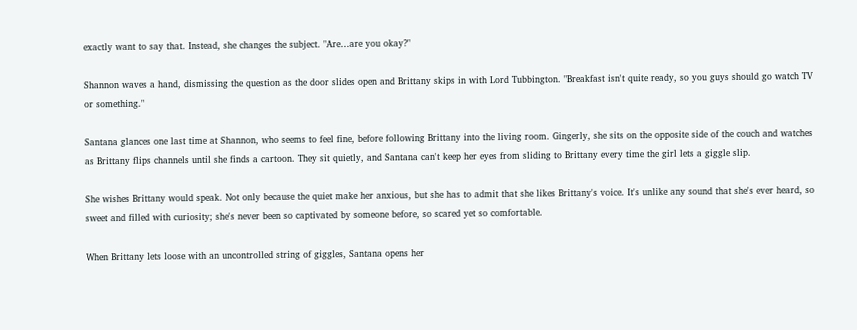exactly want to say that. Instead, she changes the subject. "Are…are you okay?"

Shannon waves a hand, dismissing the question as the door slides open and Brittany skips in with Lord Tubbington. "Breakfast isn't quite ready, so you guys should go watch TV or something."

Santana glances one last time at Shannon, who seems to feel fine, before following Brittany into the living room. Gingerly, she sits on the opposite side of the couch and watches as Brittany flips channels until she finds a cartoon. They sit quietly, and Santana can't keep her eyes from sliding to Brittany every time the girl lets a giggle slip.

She wishes Brittany would speak. Not only because the quiet make her anxious, but she has to admit that she likes Brittany's voice. It's unlike any sound that she's ever heard, so sweet and filled with curiosity; she's never been so captivated by someone before, so scared yet so comfortable.

When Brittany lets loose with an uncontrolled string of giggles, Santana opens her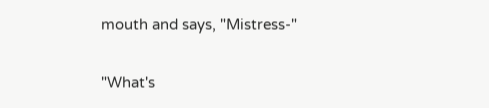mouth and says, "Mistress-"

"What's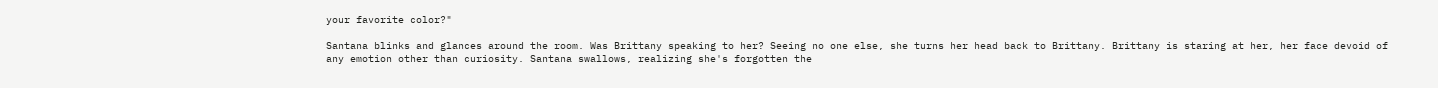your favorite color?"

Santana blinks and glances around the room. Was Brittany speaking to her? Seeing no one else, she turns her head back to Brittany. Brittany is staring at her, her face devoid of any emotion other than curiosity. Santana swallows, realizing she's forgotten the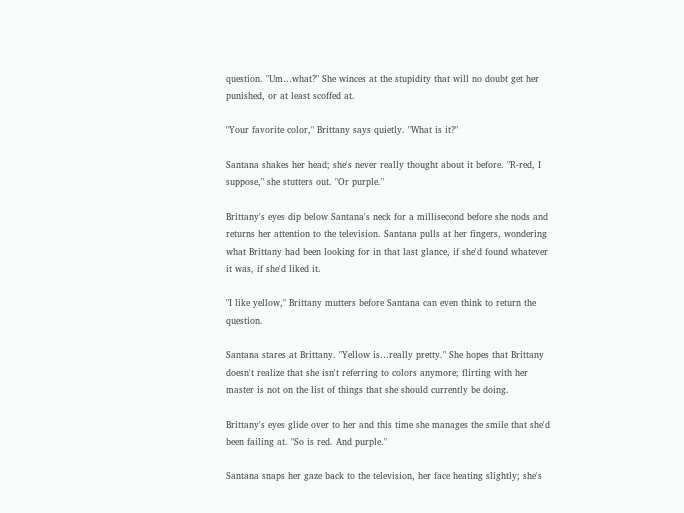question. "Um…what?" She winces at the stupidity that will no doubt get her punished, or at least scoffed at.

"Your favorite color," Brittany says quietly. "What is it?"

Santana shakes her head; she's never really thought about it before. "R-red, I suppose," she stutters out. "Or purple."

Brittany's eyes dip below Santana's neck for a millisecond before she nods and returns her attention to the television. Santana pulls at her fingers, wondering what Brittany had been looking for in that last glance, if she'd found whatever it was, if she'd liked it.

"I like yellow," Brittany mutters before Santana can even think to return the question.

Santana stares at Brittany. "Yellow is…really pretty." She hopes that Brittany doesn't realize that she isn't referring to colors anymore; flirting with her master is not on the list of things that she should currently be doing.

Brittany's eyes glide over to her and this time she manages the smile that she'd been failing at. "So is red. And purple."

Santana snaps her gaze back to the television, her face heating slightly; she's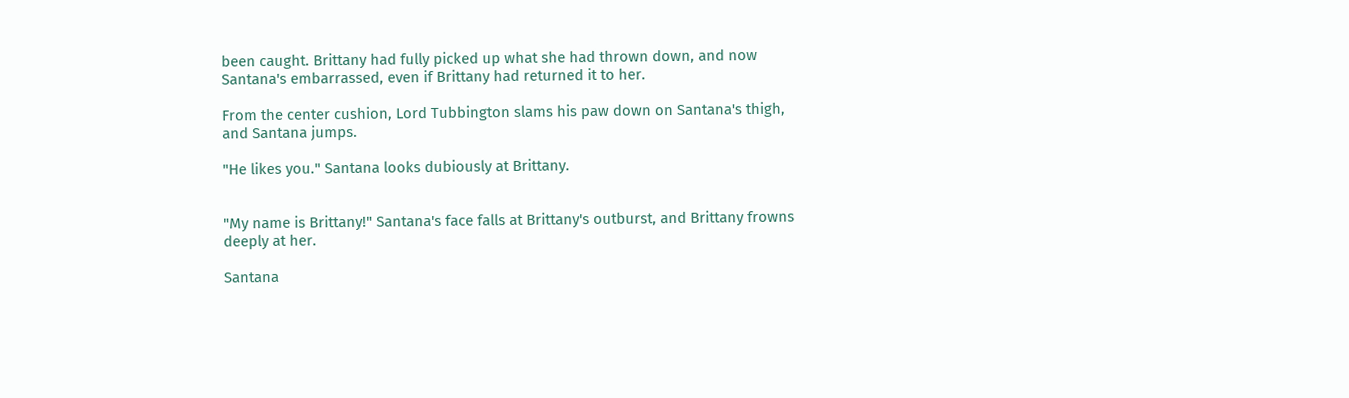been caught. Brittany had fully picked up what she had thrown down, and now Santana's embarrassed, even if Brittany had returned it to her.

From the center cushion, Lord Tubbington slams his paw down on Santana's thigh, and Santana jumps.

"He likes you." Santana looks dubiously at Brittany.


"My name is Brittany!" Santana's face falls at Brittany's outburst, and Brittany frowns deeply at her.

Santana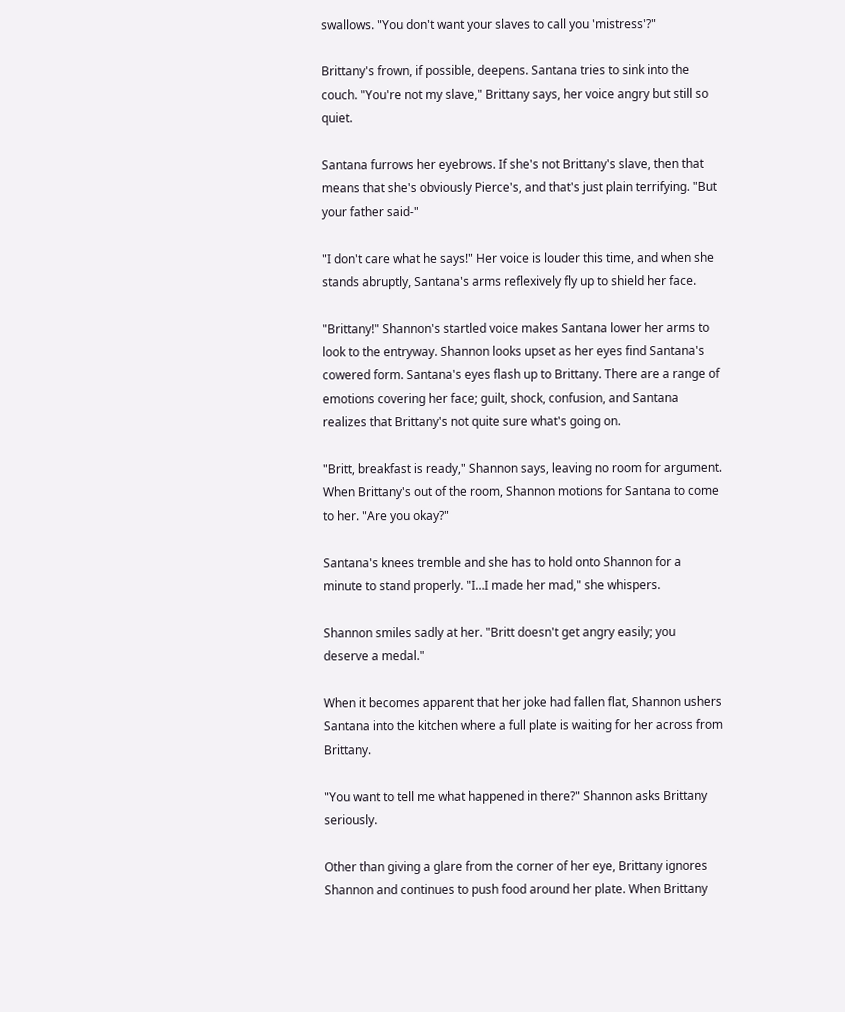swallows. "You don't want your slaves to call you 'mistress'?"

Brittany's frown, if possible, deepens. Santana tries to sink into the couch. "You're not my slave," Brittany says, her voice angry but still so quiet.

Santana furrows her eyebrows. If she's not Brittany's slave, then that means that she's obviously Pierce's, and that's just plain terrifying. "But your father said-"

"I don't care what he says!" Her voice is louder this time, and when she stands abruptly, Santana's arms reflexively fly up to shield her face.

"Brittany!" Shannon's startled voice makes Santana lower her arms to look to the entryway. Shannon looks upset as her eyes find Santana's cowered form. Santana's eyes flash up to Brittany. There are a range of emotions covering her face; guilt, shock, confusion, and Santana realizes that Brittany's not quite sure what's going on.

"Britt, breakfast is ready," Shannon says, leaving no room for argument. When Brittany's out of the room, Shannon motions for Santana to come to her. "Are you okay?"

Santana's knees tremble and she has to hold onto Shannon for a minute to stand properly. "I…I made her mad," she whispers.

Shannon smiles sadly at her. "Britt doesn't get angry easily; you deserve a medal."

When it becomes apparent that her joke had fallen flat, Shannon ushers Santana into the kitchen where a full plate is waiting for her across from Brittany.

"You want to tell me what happened in there?" Shannon asks Brittany seriously.

Other than giving a glare from the corner of her eye, Brittany ignores Shannon and continues to push food around her plate. When Brittany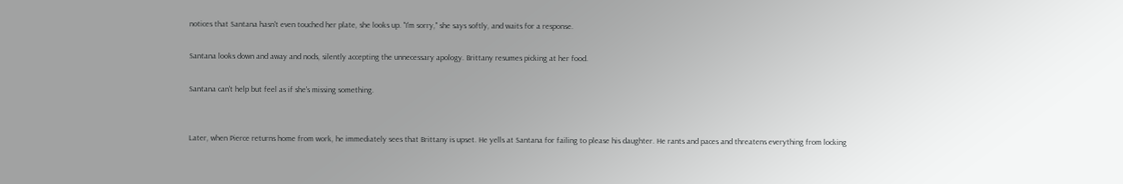notices that Santana hasn't even touched her plate, she looks up. "I'm sorry," she says softly, and waits for a response.

Santana looks down and away and nods, silently accepting the unnecessary apology. Brittany resumes picking at her food.

Santana can't help but feel as if she's missing something.


Later, when Pierce returns home from work, he immediately sees that Brittany is upset. He yells at Santana for failing to please his daughter. He rants and paces and threatens everything from locking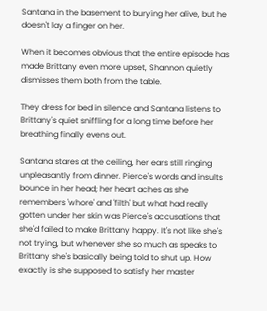Santana in the basement to burying her alive, but he doesn't lay a finger on her.

When it becomes obvious that the entire episode has made Brittany even more upset, Shannon quietly dismisses them both from the table.

They dress for bed in silence and Santana listens to Brittany's quiet sniffling for a long time before her breathing finally evens out.

Santana stares at the ceiling, her ears still ringing unpleasantly from dinner. Pierce's words and insults bounce in her head; her heart aches as she remembers 'whore' and 'filth' but what had really gotten under her skin was Pierce's accusations that she'd failed to make Brittany happy. It's not like she's not trying, but whenever she so much as speaks to Brittany she's basically being told to shut up. How exactly is she supposed to satisfy her master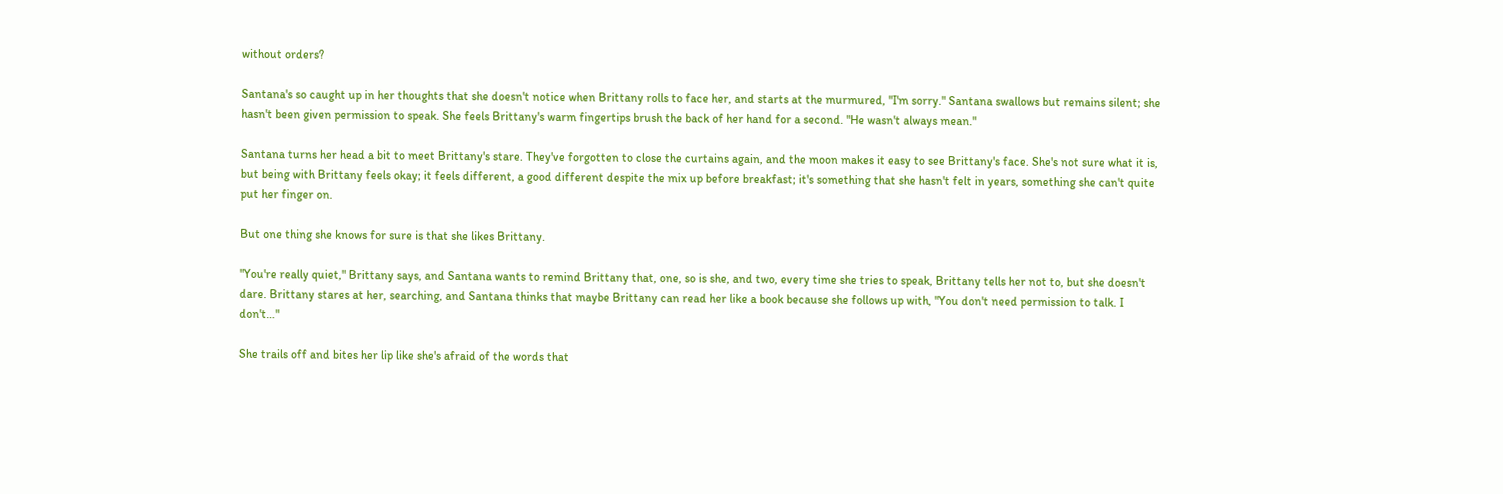without orders?

Santana's so caught up in her thoughts that she doesn't notice when Brittany rolls to face her, and starts at the murmured, "I'm sorry." Santana swallows but remains silent; she hasn't been given permission to speak. She feels Brittany's warm fingertips brush the back of her hand for a second. "He wasn't always mean."

Santana turns her head a bit to meet Brittany's stare. They've forgotten to close the curtains again, and the moon makes it easy to see Brittany's face. She's not sure what it is, but being with Brittany feels okay; it feels different, a good different despite the mix up before breakfast; it's something that she hasn't felt in years, something she can't quite put her finger on.

But one thing she knows for sure is that she likes Brittany.

"You're really quiet," Brittany says, and Santana wants to remind Brittany that, one, so is she, and two, every time she tries to speak, Brittany tells her not to, but she doesn't dare. Brittany stares at her, searching, and Santana thinks that maybe Brittany can read her like a book because she follows up with, "You don't need permission to talk. I don't…"

She trails off and bites her lip like she's afraid of the words that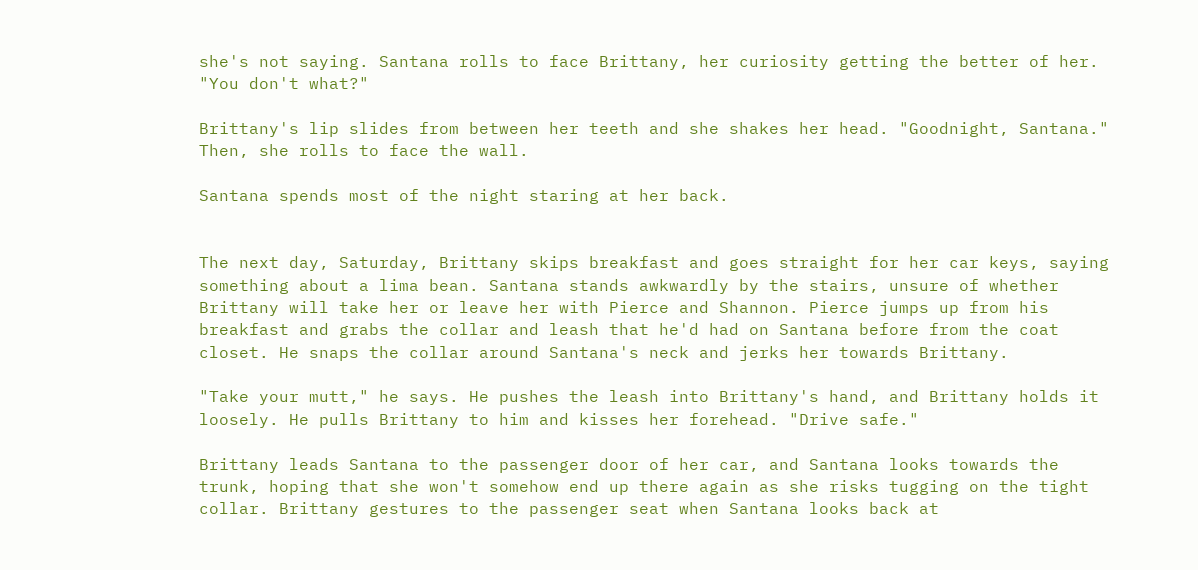she's not saying. Santana rolls to face Brittany, her curiosity getting the better of her. "You don't what?"

Brittany's lip slides from between her teeth and she shakes her head. "Goodnight, Santana." Then, she rolls to face the wall.

Santana spends most of the night staring at her back.


The next day, Saturday, Brittany skips breakfast and goes straight for her car keys, saying something about a lima bean. Santana stands awkwardly by the stairs, unsure of whether Brittany will take her or leave her with Pierce and Shannon. Pierce jumps up from his breakfast and grabs the collar and leash that he'd had on Santana before from the coat closet. He snaps the collar around Santana's neck and jerks her towards Brittany.

"Take your mutt," he says. He pushes the leash into Brittany's hand, and Brittany holds it loosely. He pulls Brittany to him and kisses her forehead. "Drive safe."

Brittany leads Santana to the passenger door of her car, and Santana looks towards the trunk, hoping that she won't somehow end up there again as she risks tugging on the tight collar. Brittany gestures to the passenger seat when Santana looks back at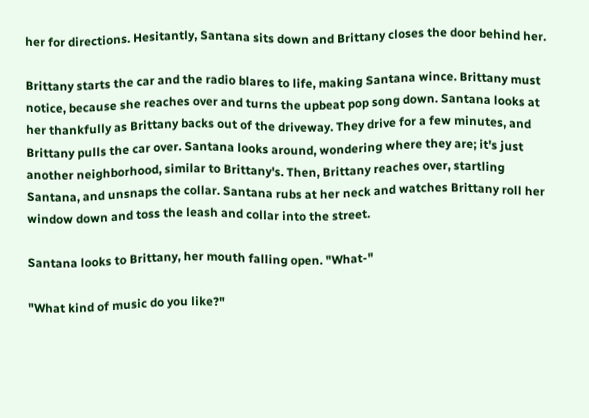her for directions. Hesitantly, Santana sits down and Brittany closes the door behind her.

Brittany starts the car and the radio blares to life, making Santana wince. Brittany must notice, because she reaches over and turns the upbeat pop song down. Santana looks at her thankfully as Brittany backs out of the driveway. They drive for a few minutes, and Brittany pulls the car over. Santana looks around, wondering where they are; it's just another neighborhood, similar to Brittany's. Then, Brittany reaches over, startling Santana, and unsnaps the collar. Santana rubs at her neck and watches Brittany roll her window down and toss the leash and collar into the street.

Santana looks to Brittany, her mouth falling open. "What-"

"What kind of music do you like?"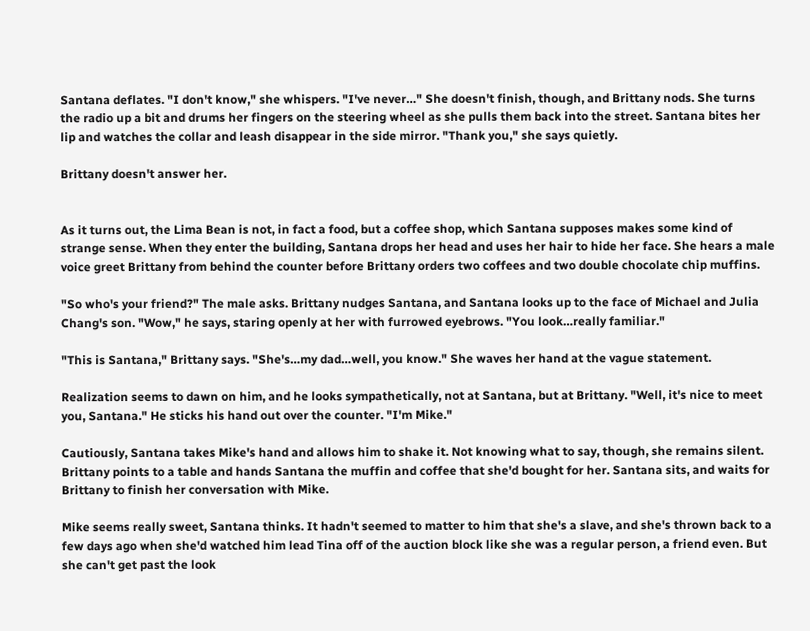Santana deflates. "I don't know," she whispers. "I've never…" She doesn't finish, though, and Brittany nods. She turns the radio up a bit and drums her fingers on the steering wheel as she pulls them back into the street. Santana bites her lip and watches the collar and leash disappear in the side mirror. "Thank you," she says quietly.

Brittany doesn't answer her.


As it turns out, the Lima Bean is not, in fact a food, but a coffee shop, which Santana supposes makes some kind of strange sense. When they enter the building, Santana drops her head and uses her hair to hide her face. She hears a male voice greet Brittany from behind the counter before Brittany orders two coffees and two double chocolate chip muffins.

"So who's your friend?" The male asks. Brittany nudges Santana, and Santana looks up to the face of Michael and Julia Chang's son. "Wow," he says, staring openly at her with furrowed eyebrows. "You look…really familiar."

"This is Santana," Brittany says. "She's…my dad…well, you know." She waves her hand at the vague statement.

Realization seems to dawn on him, and he looks sympathetically, not at Santana, but at Brittany. "Well, it's nice to meet you, Santana." He sticks his hand out over the counter. "I'm Mike."

Cautiously, Santana takes Mike's hand and allows him to shake it. Not knowing what to say, though, she remains silent. Brittany points to a table and hands Santana the muffin and coffee that she'd bought for her. Santana sits, and waits for Brittany to finish her conversation with Mike.

Mike seems really sweet, Santana thinks. It hadn't seemed to matter to him that she's a slave, and she's thrown back to a few days ago when she'd watched him lead Tina off of the auction block like she was a regular person, a friend even. But she can't get past the look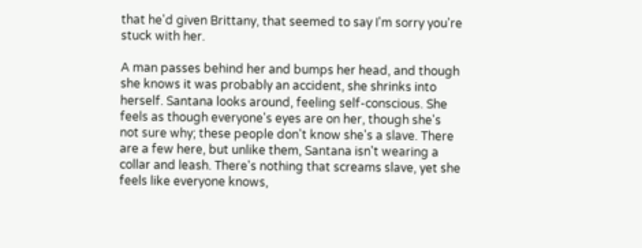that he'd given Brittany, that seemed to say I'm sorry you're stuck with her.

A man passes behind her and bumps her head, and though she knows it was probably an accident, she shrinks into herself. Santana looks around, feeling self-conscious. She feels as though everyone's eyes are on her, though she's not sure why; these people don't know she's a slave. There are a few here, but unlike them, Santana isn't wearing a collar and leash. There's nothing that screams slave, yet she feels like everyone knows,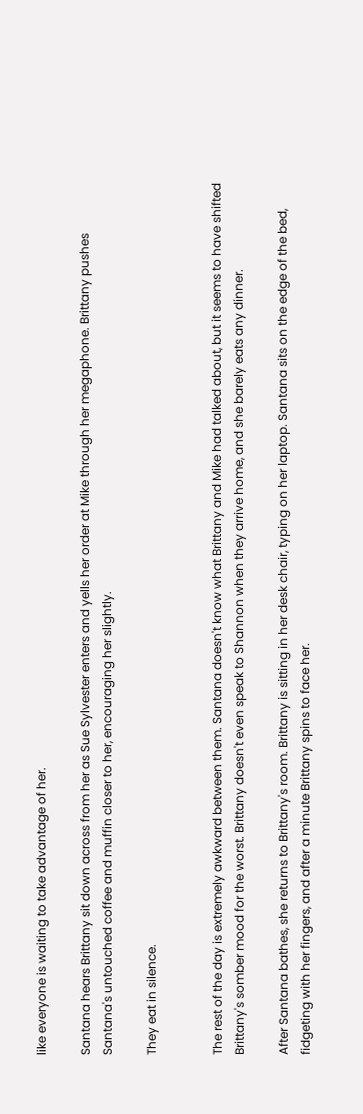like everyone is waiting to take advantage of her.

Santana hears Brittany sit down across from her as Sue Sylvester enters and yells her order at Mike through her megaphone. Brittany pushes Santana's untouched coffee and muffin closer to her, encouraging her slightly.

They eat in silence.


The rest of the day is extremely awkward between them. Santana doesn't know what Brittany and Mike had talked about, but it seems to have shifted Brittany's somber mood for the worst. Brittany doesn't even speak to Shannon when they arrive home, and she barely eats any dinner.

After Santana bathes, she returns to Brittany's room. Brittany is sitting in her desk chair, typing on her laptop. Santana sits on the edge of the bed, fidgeting with her fingers, and after a minute Brittany spins to face her.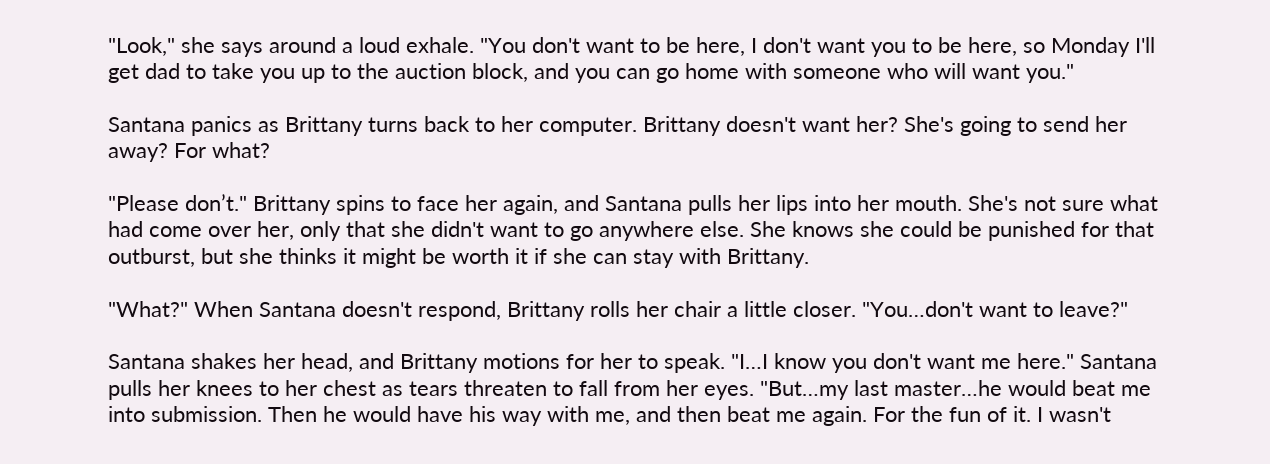"Look," she says around a loud exhale. "You don't want to be here, I don't want you to be here, so Monday I'll get dad to take you up to the auction block, and you can go home with someone who will want you."

Santana panics as Brittany turns back to her computer. Brittany doesn't want her? She's going to send her away? For what?

"Please don’t." Brittany spins to face her again, and Santana pulls her lips into her mouth. She's not sure what had come over her, only that she didn't want to go anywhere else. She knows she could be punished for that outburst, but she thinks it might be worth it if she can stay with Brittany.

"What?" When Santana doesn't respond, Brittany rolls her chair a little closer. "You…don't want to leave?"

Santana shakes her head, and Brittany motions for her to speak. "I…I know you don't want me here." Santana pulls her knees to her chest as tears threaten to fall from her eyes. "But…my last master…he would beat me into submission. Then he would have his way with me, and then beat me again. For the fun of it. I wasn't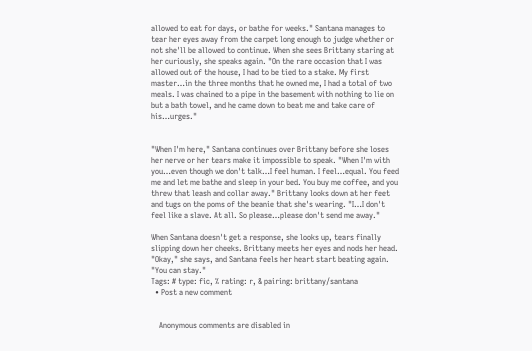allowed to eat for days, or bathe for weeks." Santana manages to tear her eyes away from the carpet long enough to judge whether or not she'll be allowed to continue. When she sees Brittany staring at her curiously, she speaks again. "On the rare occasion that I was allowed out of the house, I had to be tied to a stake. My first master…in the three months that he owned me, I had a total of two meals. I was chained to a pipe in the basement with nothing to lie on but a bath towel, and he came down to beat me and take care of his…urges."


"When I'm here," Santana continues over Brittany before she loses her nerve or her tears make it impossible to speak. "When I'm with you…even though we don't talk…I feel human. I feel…equal. You feed me and let me bathe and sleep in your bed. You buy me coffee, and you threw that leash and collar away." Brittany looks down at her feet and tugs on the poms of the beanie that she's wearing. "I…I don't feel like a slave. At all. So please…please don't send me away."

When Santana doesn't get a response, she looks up, tears finally slipping down her cheeks. Brittany meets her eyes and nods her head. "Okay," she says, and Santana feels her heart start beating again. "You can stay."
Tags: # type: fic, % rating: r, & pairing: brittany/santana
  • Post a new comment


    Anonymous comments are disabled in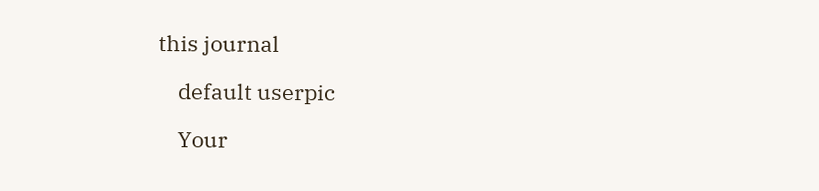this journal

    default userpic

    Your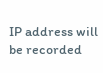IP address will be recorded